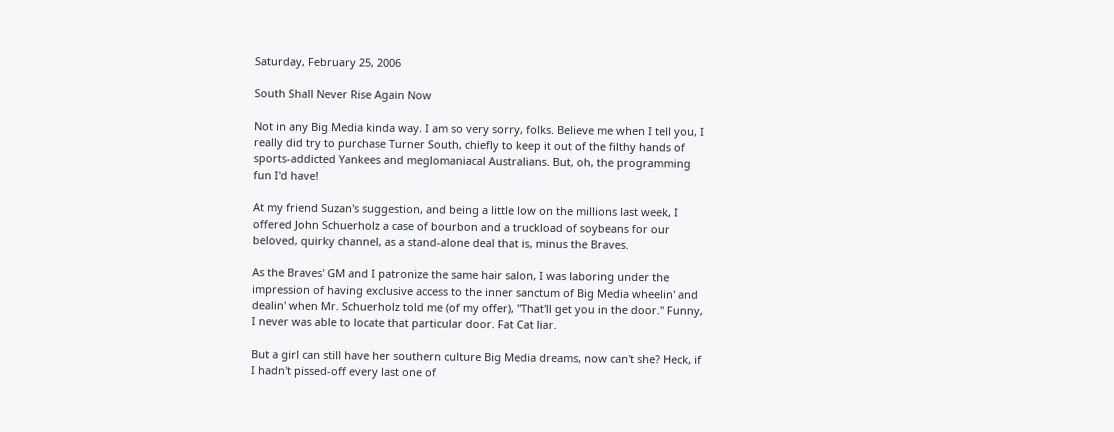Saturday, February 25, 2006

South Shall Never Rise Again Now

Not in any Big Media kinda way. I am so very sorry, folks. Believe me when I tell you, I really did try to purchase Turner South, chiefly to keep it out of the filthy hands of sports-addicted Yankees and meglomaniacal Australians. But, oh, the programming fun I'd have!

At my friend Suzan's suggestion, and being a little low on the millions last week, I offered John Schuerholz a case of bourbon and a truckload of soybeans for our beloved, quirky channel, as a stand-alone deal that is, minus the Braves.

As the Braves' GM and I patronize the same hair salon, I was laboring under the impression of having exclusive access to the inner sanctum of Big Media wheelin' and dealin' when Mr. Schuerholz told me (of my offer), "That'll get you in the door." Funny, I never was able to locate that particular door. Fat Cat liar.

But a girl can still have her southern culture Big Media dreams, now can't she? Heck, if I hadn't pissed-off every last one of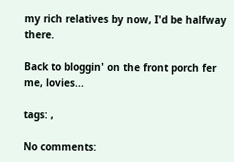my rich relatives by now, I'd be halfway there.

Back to bloggin' on the front porch fer me, lovies...

tags: ,

No comments: